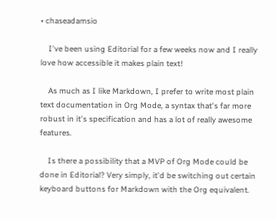• chaseadamsio

    I've been using Editorial for a few weeks now and I really love how accessible it makes plain text!

    As much as I like Markdown, I prefer to write most plain text documentation in Org Mode, a syntax that's far more robust in it's specification and has a lot of really awesome features.

    Is there a possibility that a MVP of Org Mode could be done in Editorial? Very simply, it'd be switching out certain keyboard buttons for Markdown with the Org equivalent.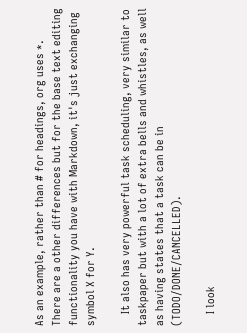As an example, rather than # for headings, org uses *. There are a other differences but for the base text editing functionality you have with Markdown, it's just exchanging symbol X for Y.

    It also has very powerful task scheduling, very similar to taskpaper but with a lot of extra bells and whistles, as well as having states that a task can be in (TODO/DONE/CANCELLED).

    I look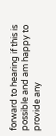forward to hearing if this is possible and am happy to provide any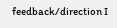feedback/direction I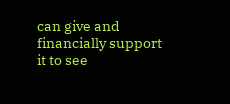can give and financially support it to see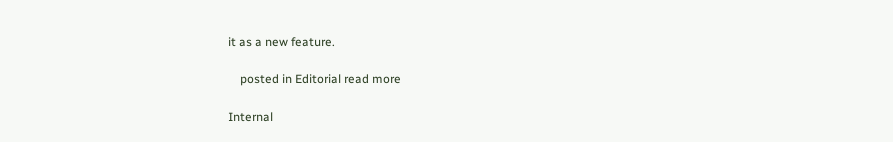it as a new feature.

    posted in Editorial read more

Internal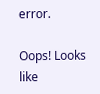error.

Oops! Looks like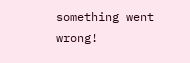something went wrong!